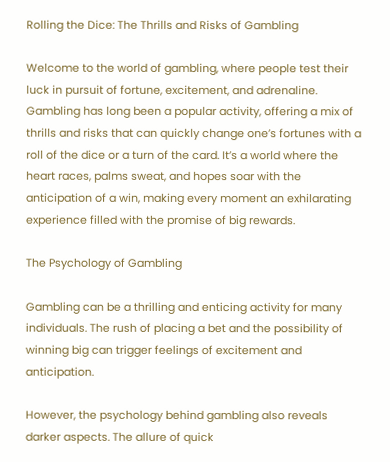Rolling the Dice: The Thrills and Risks of Gambling

Welcome to the world of gambling, where people test their luck in pursuit of fortune, excitement, and adrenaline. Gambling has long been a popular activity, offering a mix of thrills and risks that can quickly change one’s fortunes with a roll of the dice or a turn of the card. It’s a world where the heart races, palms sweat, and hopes soar with the anticipation of a win, making every moment an exhilarating experience filled with the promise of big rewards.

The Psychology of Gambling

Gambling can be a thrilling and enticing activity for many individuals. The rush of placing a bet and the possibility of winning big can trigger feelings of excitement and anticipation.

However, the psychology behind gambling also reveals darker aspects. The allure of quick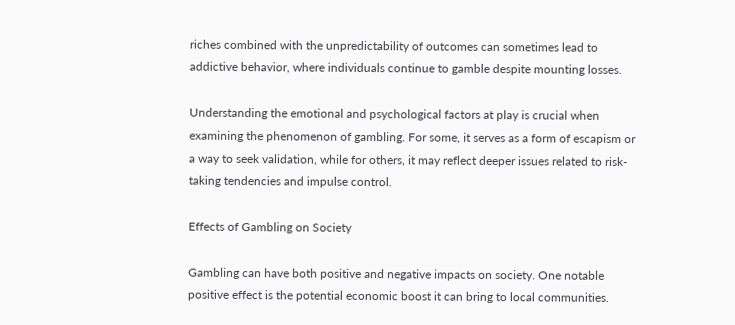riches combined with the unpredictability of outcomes can sometimes lead to addictive behavior, where individuals continue to gamble despite mounting losses.

Understanding the emotional and psychological factors at play is crucial when examining the phenomenon of gambling. For some, it serves as a form of escapism or a way to seek validation, while for others, it may reflect deeper issues related to risk-taking tendencies and impulse control.

Effects of Gambling on Society

Gambling can have both positive and negative impacts on society. One notable positive effect is the potential economic boost it can bring to local communities.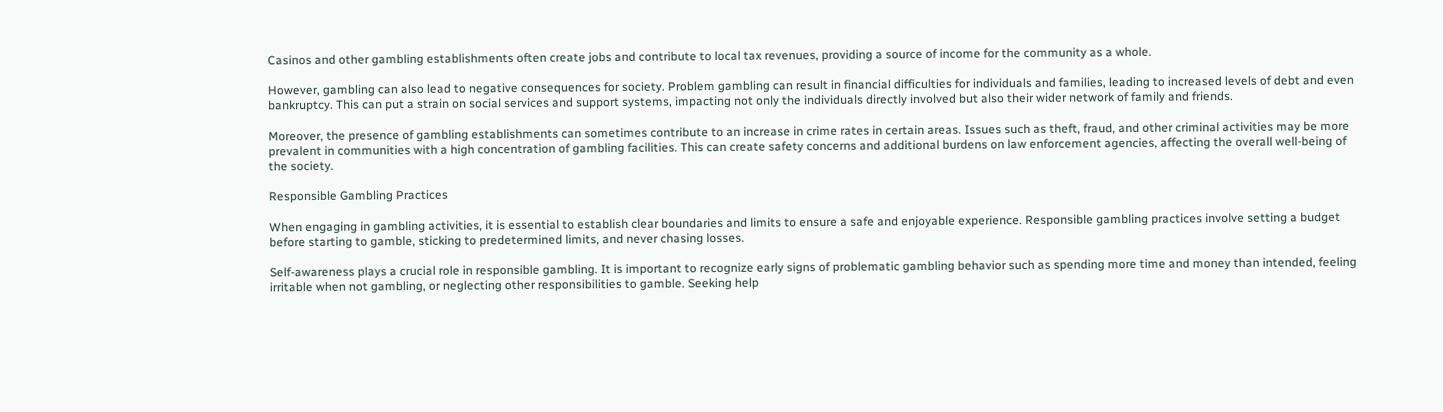Casinos and other gambling establishments often create jobs and contribute to local tax revenues, providing a source of income for the community as a whole.

However, gambling can also lead to negative consequences for society. Problem gambling can result in financial difficulties for individuals and families, leading to increased levels of debt and even bankruptcy. This can put a strain on social services and support systems, impacting not only the individuals directly involved but also their wider network of family and friends.

Moreover, the presence of gambling establishments can sometimes contribute to an increase in crime rates in certain areas. Issues such as theft, fraud, and other criminal activities may be more prevalent in communities with a high concentration of gambling facilities. This can create safety concerns and additional burdens on law enforcement agencies, affecting the overall well-being of the society.

Responsible Gambling Practices

When engaging in gambling activities, it is essential to establish clear boundaries and limits to ensure a safe and enjoyable experience. Responsible gambling practices involve setting a budget before starting to gamble, sticking to predetermined limits, and never chasing losses.

Self-awareness plays a crucial role in responsible gambling. It is important to recognize early signs of problematic gambling behavior such as spending more time and money than intended, feeling irritable when not gambling, or neglecting other responsibilities to gamble. Seeking help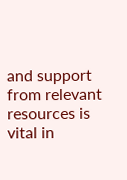and support from relevant resources is vital in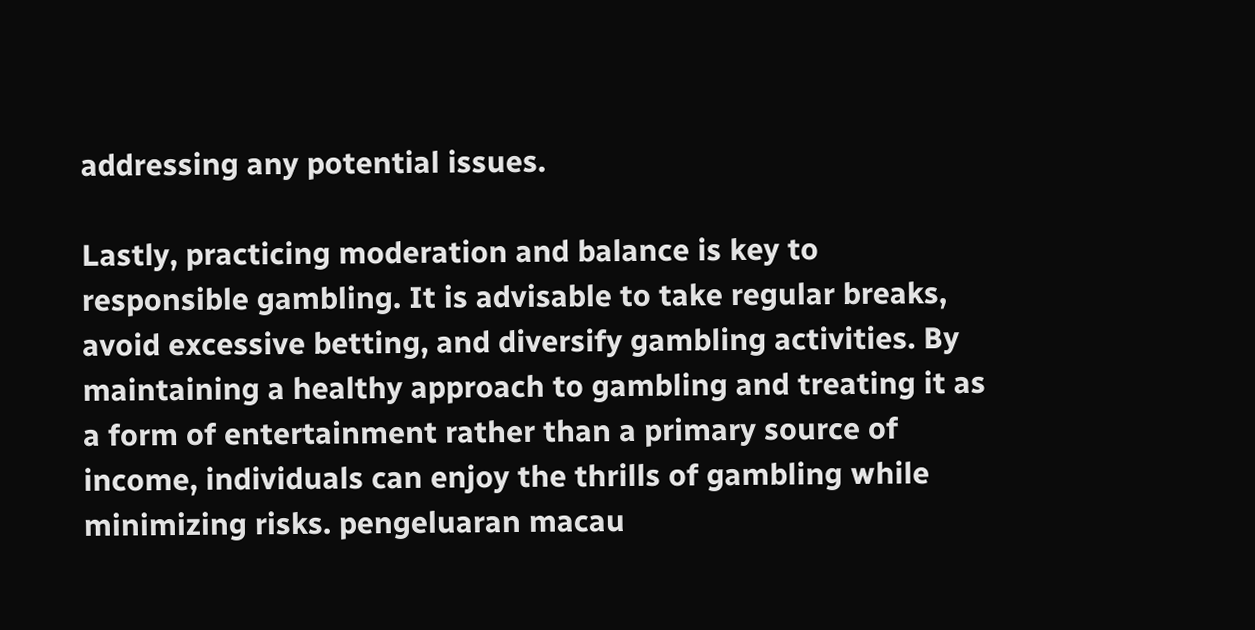addressing any potential issues.

Lastly, practicing moderation and balance is key to responsible gambling. It is advisable to take regular breaks, avoid excessive betting, and diversify gambling activities. By maintaining a healthy approach to gambling and treating it as a form of entertainment rather than a primary source of income, individuals can enjoy the thrills of gambling while minimizing risks. pengeluaran macau